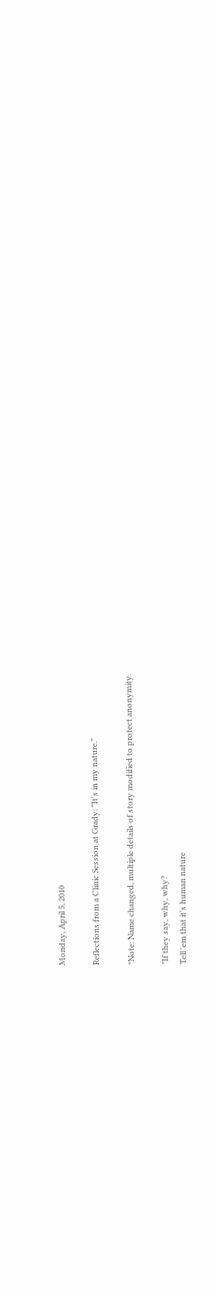Monday, April 5, 2010

Reflections from a Clinic Session at Grady: "It's in my nature."

*Note: Name changed, multiple details of story modified to protect anonymity.

"If they say, why, why?
Tell 'em that it's human nature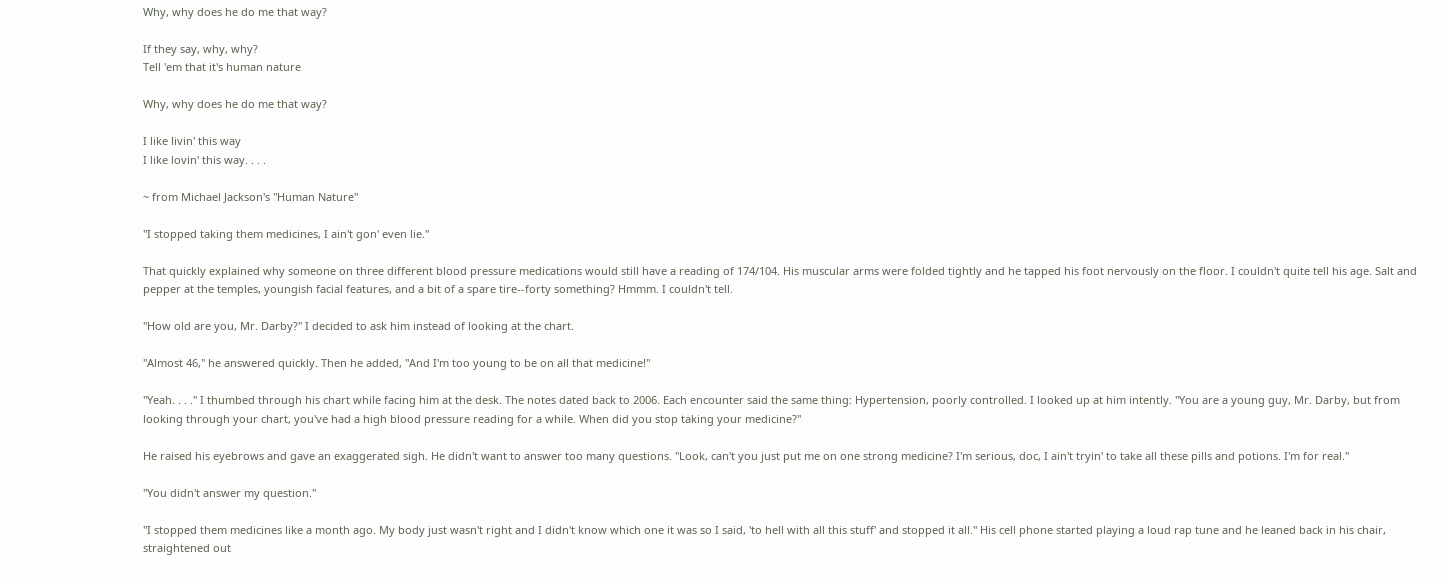Why, why does he do me that way?

If they say, why, why?
Tell 'em that it's human nature

Why, why does he do me that way?

I like livin' this way
I like lovin' this way. . . .

~ from Michael Jackson's "Human Nature"

"I stopped taking them medicines, I ain't gon' even lie."

That quickly explained why someone on three different blood pressure medications would still have a reading of 174/104. His muscular arms were folded tightly and he tapped his foot nervously on the floor. I couldn't quite tell his age. Salt and pepper at the temples, youngish facial features, and a bit of a spare tire--forty something? Hmmm. I couldn't tell.

"How old are you, Mr. Darby?" I decided to ask him instead of looking at the chart.

"Almost 46," he answered quickly. Then he added, "And I'm too young to be on all that medicine!"

"Yeah. . . ." I thumbed through his chart while facing him at the desk. The notes dated back to 2006. Each encounter said the same thing: Hypertension, poorly controlled. I looked up at him intently. "You are a young guy, Mr. Darby, but from looking through your chart, you've had a high blood pressure reading for a while. When did you stop taking your medicine?"

He raised his eyebrows and gave an exaggerated sigh. He didn't want to answer too many questions. "Look, can't you just put me on one strong medicine? I'm serious, doc, I ain't tryin' to take all these pills and potions. I'm for real."

"You didn't answer my question."

"I stopped them medicines like a month ago. My body just wasn't right and I didn't know which one it was so I said, 'to hell with all this stuff' and stopped it all." His cell phone started playing a loud rap tune and he leaned back in his chair, straightened out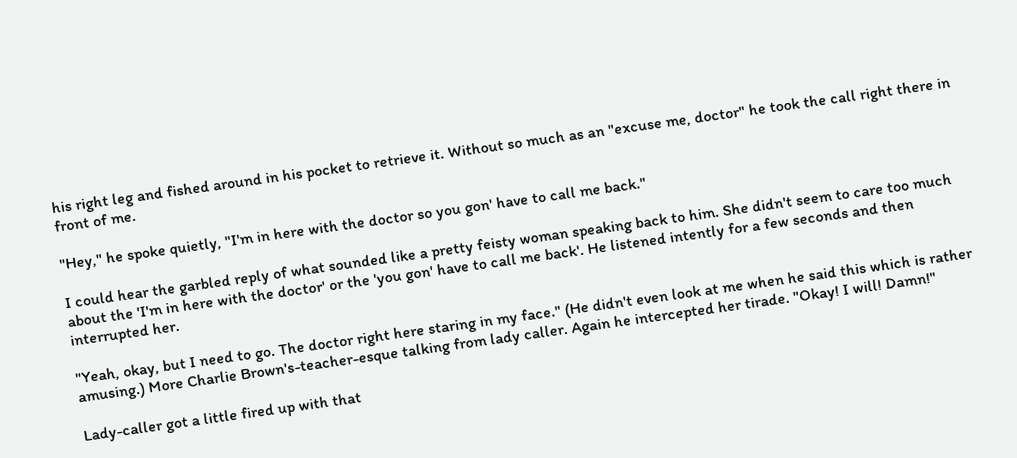his right leg and fished around in his pocket to retrieve it. Without so much as an "excuse me, doctor" he took the call right there in front of me.

"Hey," he spoke quietly, "I'm in here with the doctor so you gon' have to call me back."

I could hear the garbled reply of what sounded like a pretty feisty woman speaking back to him. She didn't seem to care too much about the 'I'm in here with the doctor' or the 'you gon' have to call me back'. He listened intently for a few seconds and then interrupted her.

"Yeah, okay, but I need to go. The doctor right here staring in my face." (He didn't even look at me when he said this which is rather amusing.) More Charlie Brown's-teacher-esque talking from lady caller. Again he intercepted her tirade. "Okay! I will! Damn!"

Lady-caller got a little fired up with that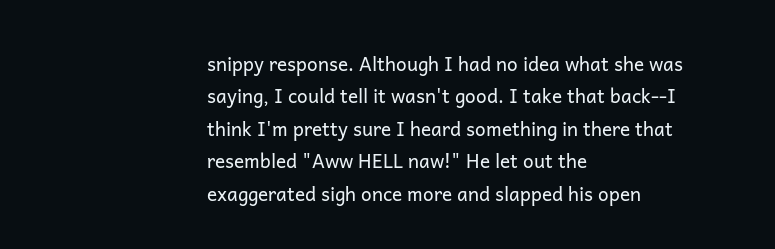snippy response. Although I had no idea what she was saying, I could tell it wasn't good. I take that back--I think I'm pretty sure I heard something in there that resembled "Aww HELL naw!" He let out the exaggerated sigh once more and slapped his open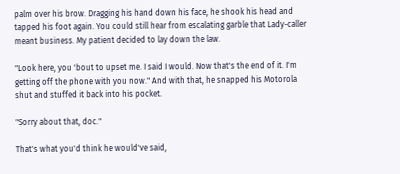palm over his brow. Dragging his hand down his face, he shook his head and tapped his foot again. You could still hear from escalating garble that Lady-caller meant business. My patient decided to lay down the law.

"Look here, you 'bout to upset me. I said I would. Now that's the end of it. I'm getting off the phone with you now." And with that, he snapped his Motorola shut and stuffed it back into his pocket.

"Sorry about that, doc."

That's what you'd think he would've said,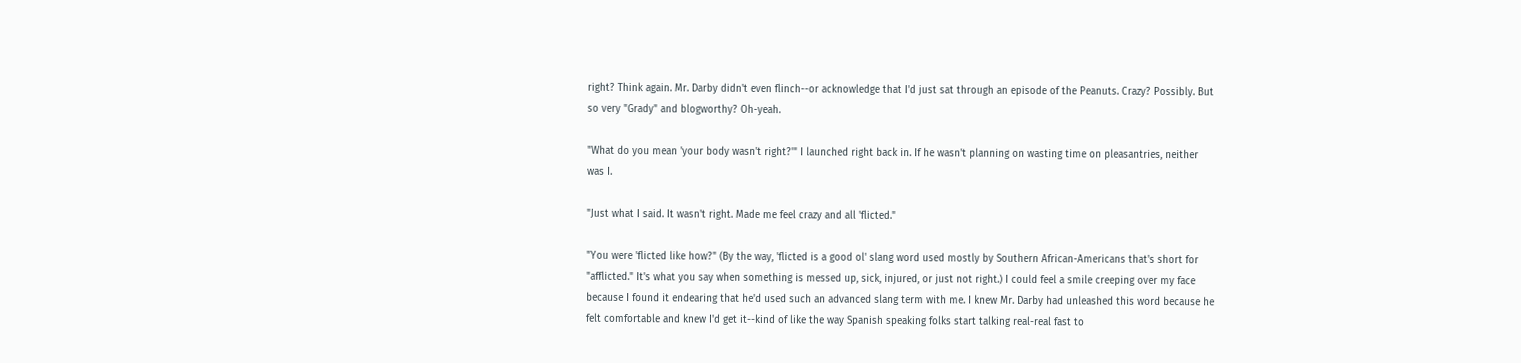right? Think again. Mr. Darby didn't even flinch--or acknowledge that I'd just sat through an episode of the Peanuts. Crazy? Possibly. But so very "Grady" and blogworthy? Oh-yeah.

"What do you mean 'your body wasn't right?'" I launched right back in. If he wasn't planning on wasting time on pleasantries, neither was I.

"Just what I said. It wasn't right. Made me feel crazy and all 'flicted."

"You were 'flicted like how?" (By the way, 'flicted is a good ol' slang word used mostly by Southern African-Americans that's short for "afflicted." It's what you say when something is messed up, sick, injured, or just not right.) I could feel a smile creeping over my face because I found it endearing that he'd used such an advanced slang term with me. I knew Mr. Darby had unleashed this word because he felt comfortable and knew I'd get it--kind of like the way Spanish speaking folks start talking real-real fast to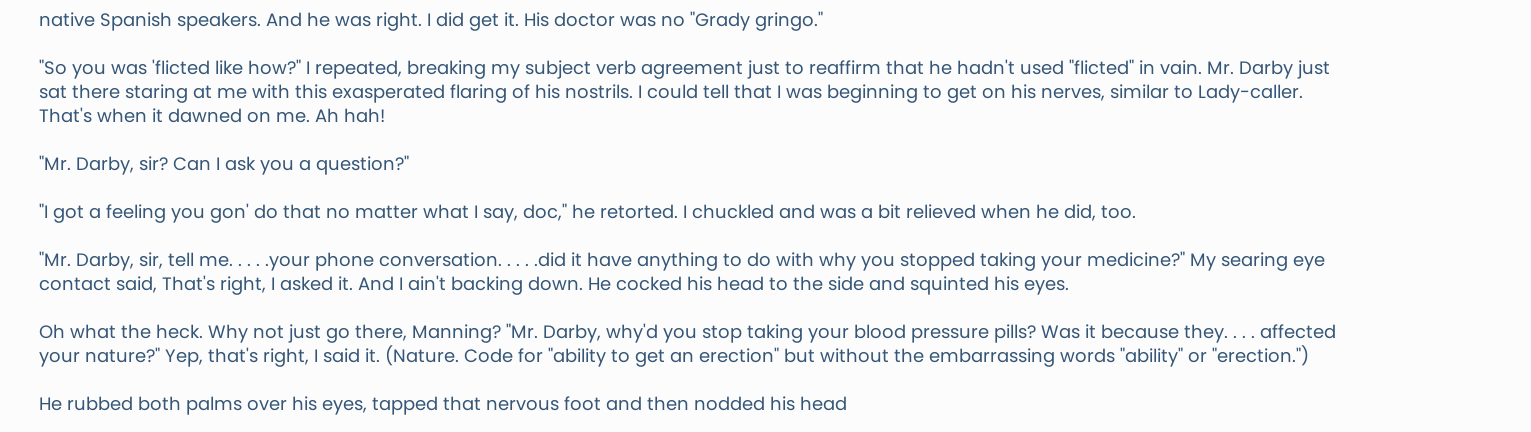native Spanish speakers. And he was right. I did get it. His doctor was no "Grady gringo."

"So you was 'flicted like how?" I repeated, breaking my subject verb agreement just to reaffirm that he hadn't used "flicted" in vain. Mr. Darby just sat there staring at me with this exasperated flaring of his nostrils. I could tell that I was beginning to get on his nerves, similar to Lady-caller. That's when it dawned on me. Ah hah!

"Mr. Darby, sir? Can I ask you a question?"

"I got a feeling you gon' do that no matter what I say, doc," he retorted. I chuckled and was a bit relieved when he did, too.

"Mr. Darby, sir, tell me. . . . .your phone conversation. . . . .did it have anything to do with why you stopped taking your medicine?" My searing eye contact said, That's right, I asked it. And I ain't backing down. He cocked his head to the side and squinted his eyes.

Oh what the heck. Why not just go there, Manning? "Mr. Darby, why'd you stop taking your blood pressure pills? Was it because they. . . . affected your nature?" Yep, that's right, I said it. (Nature. Code for "ability to get an erection" but without the embarrassing words "ability" or "erection.")

He rubbed both palms over his eyes, tapped that nervous foot and then nodded his head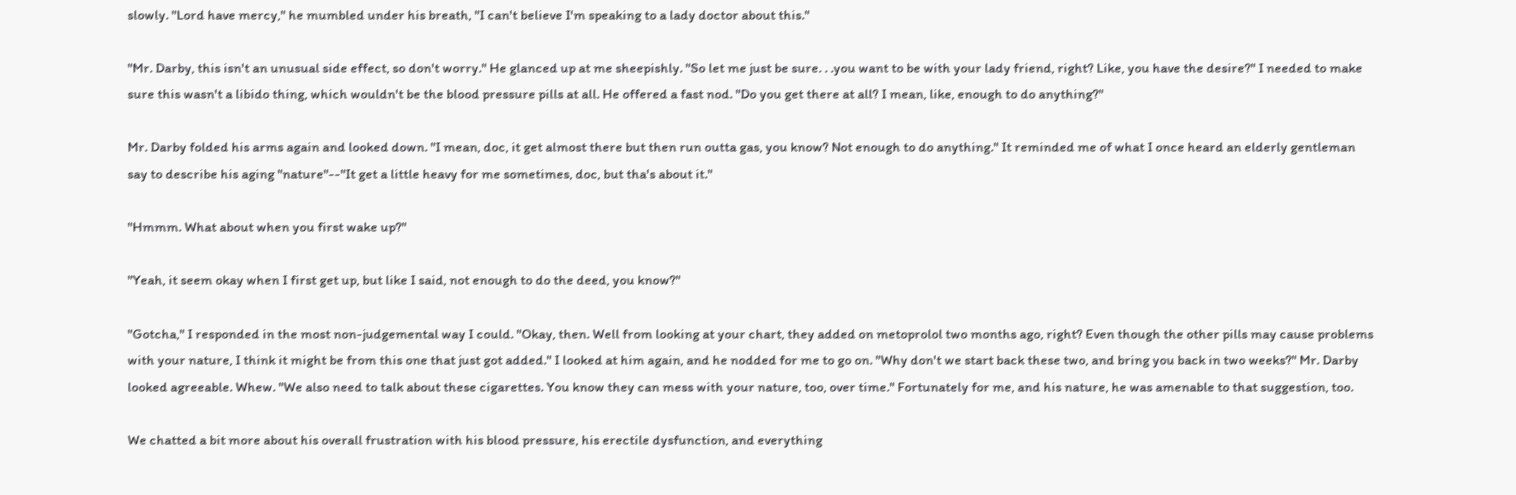slowly. "Lord have mercy," he mumbled under his breath, "I can't believe I'm speaking to a lady doctor about this."

"Mr. Darby, this isn't an unusual side effect, so don't worry." He glanced up at me sheepishly. "So let me just be sure. . .you want to be with your lady friend, right? Like, you have the desire?" I needed to make sure this wasn't a libido thing, which wouldn't be the blood pressure pills at all. He offered a fast nod. "Do you get there at all? I mean, like, enough to do anything?"

Mr. Darby folded his arms again and looked down. "I mean, doc, it get almost there but then run outta gas, you know? Not enough to do anything." It reminded me of what I once heard an elderly gentleman say to describe his aging "nature"--"It get a little heavy for me sometimes, doc, but tha's about it."

"Hmmm. What about when you first wake up?"

"Yeah, it seem okay when I first get up, but like I said, not enough to do the deed, you know?"

"Gotcha," I responded in the most non-judgemental way I could. "Okay, then. Well from looking at your chart, they added on metoprolol two months ago, right? Even though the other pills may cause problems with your nature, I think it might be from this one that just got added." I looked at him again, and he nodded for me to go on. "Why don't we start back these two, and bring you back in two weeks?" Mr. Darby looked agreeable. Whew. "We also need to talk about these cigarettes. You know they can mess with your nature, too, over time." Fortunately for me, and his nature, he was amenable to that suggestion, too.

We chatted a bit more about his overall frustration with his blood pressure, his erectile dysfunction, and everything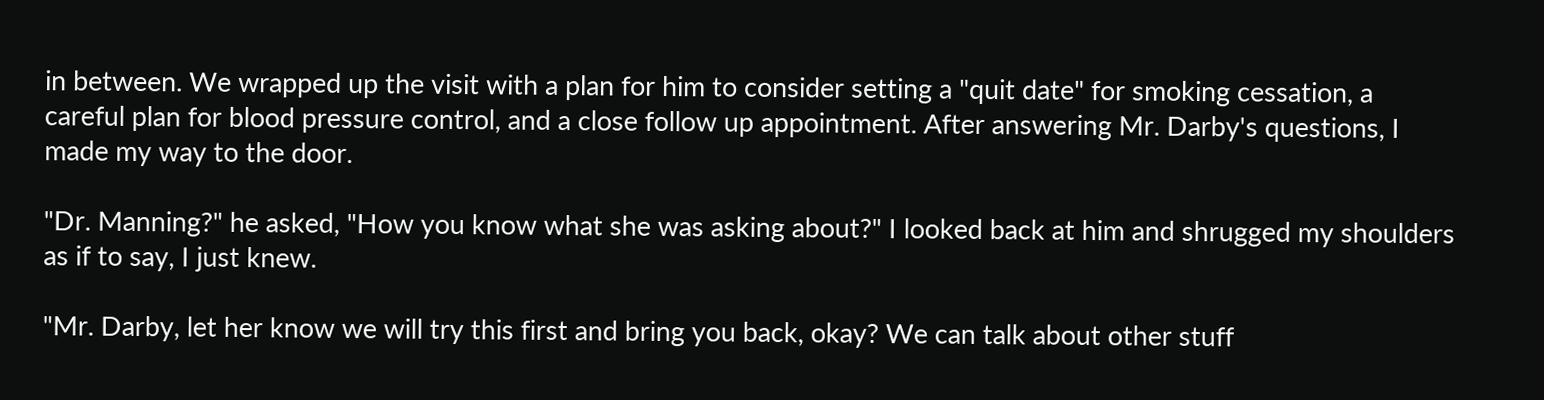in between. We wrapped up the visit with a plan for him to consider setting a "quit date" for smoking cessation, a careful plan for blood pressure control, and a close follow up appointment. After answering Mr. Darby's questions, I made my way to the door.

"Dr. Manning?" he asked, "How you know what she was asking about?" I looked back at him and shrugged my shoulders as if to say, I just knew.

"Mr. Darby, let her know we will try this first and bring you back, okay? We can talk about other stuff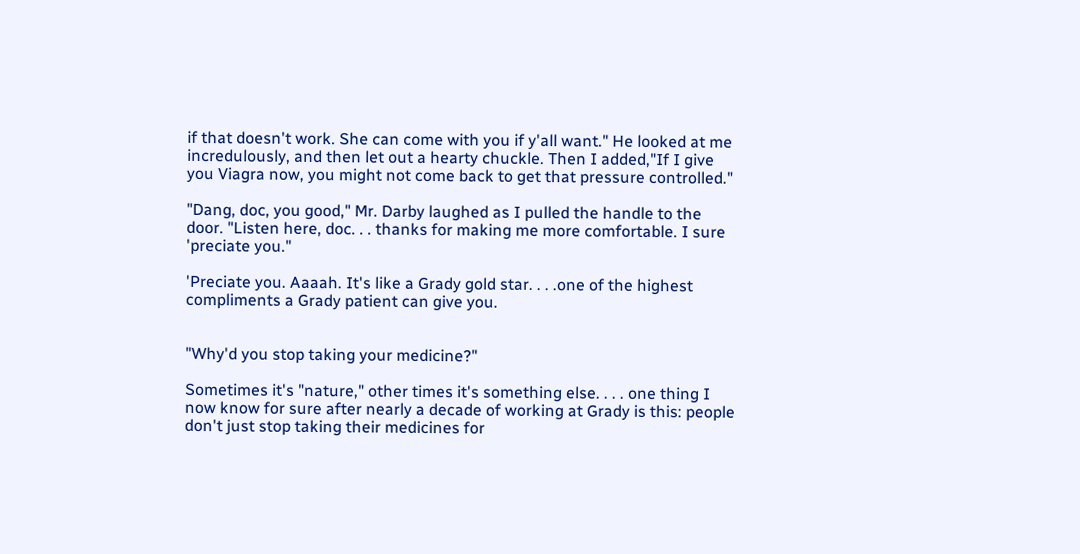if that doesn't work. She can come with you if y'all want." He looked at me incredulously, and then let out a hearty chuckle. Then I added,"If I give you Viagra now, you might not come back to get that pressure controlled."

"Dang, doc, you good," Mr. Darby laughed as I pulled the handle to the door. "Listen here, doc. . . thanks for making me more comfortable. I sure 'preciate you."

'Preciate you. Aaaah. It's like a Grady gold star. . . .one of the highest compliments a Grady patient can give you.


"Why'd you stop taking your medicine?"

Sometimes it's "nature," other times it's something else. . . . one thing I now know for sure after nearly a decade of working at Grady is this: people don't just stop taking their medicines for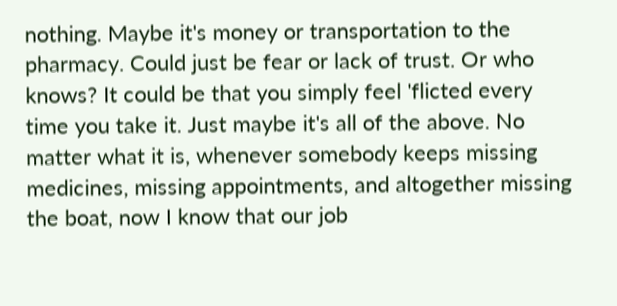nothing. Maybe it's money or transportation to the pharmacy. Could just be fear or lack of trust. Or who knows? It could be that you simply feel 'flicted every time you take it. Just maybe it's all of the above. No matter what it is, whenever somebody keeps missing medicines, missing appointments, and altogether missing the boat, now I know that our job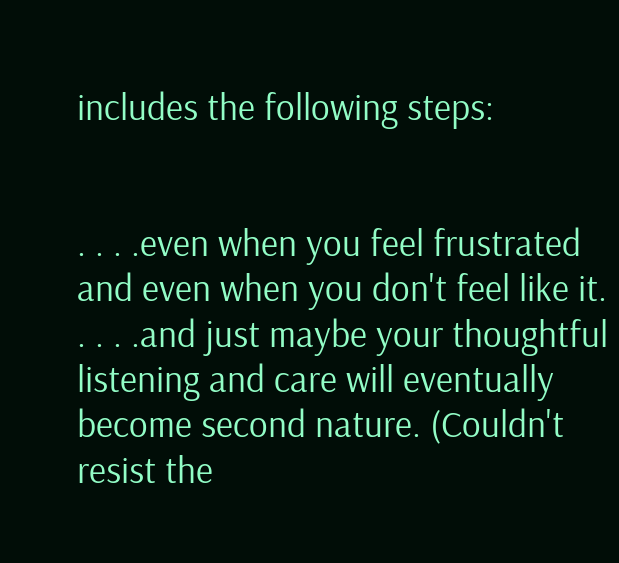includes the following steps:


. . . .even when you feel frustrated and even when you don't feel like it. . . . .and just maybe your thoughtful listening and care will eventually become second nature. (Couldn't resist the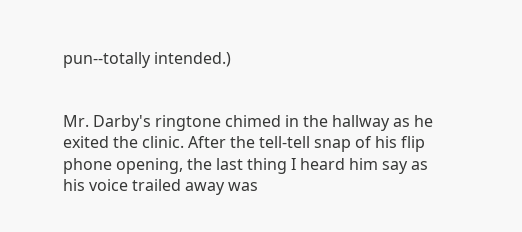pun--totally intended.)


Mr. Darby's ringtone chimed in the hallway as he exited the clinic. After the tell-tell snap of his flip phone opening, the last thing I heard him say as his voice trailed away was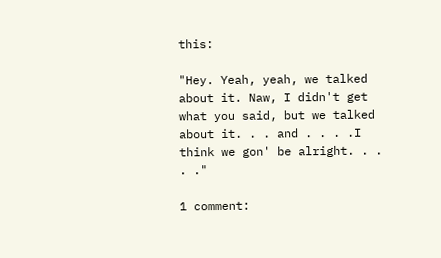this:

"Hey. Yeah, yeah, we talked about it. Naw, I didn't get what you said, but we talked about it. . . and . . . .I think we gon' be alright. . . . ."

1 comment: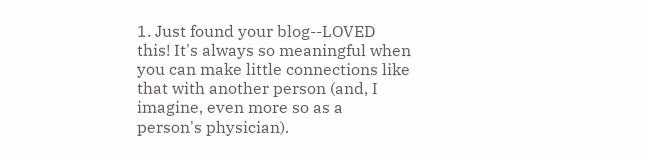1. Just found your blog--LOVED this! It's always so meaningful when you can make little connections like that with another person (and, I imagine, even more so as a person's physician).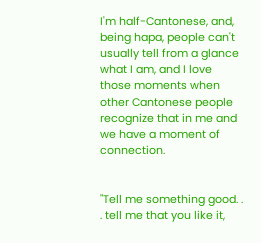I'm half-Cantonese, and, being hapa, people can't usually tell from a glance what I am, and I love those moments when other Cantonese people recognize that in me and we have a moment of connection.


"Tell me something good. . . tell me that you like it,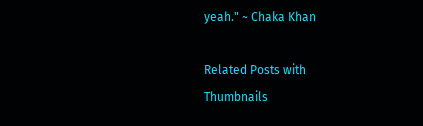yeah." ~ Chaka Khan

Related Posts with Thumbnails